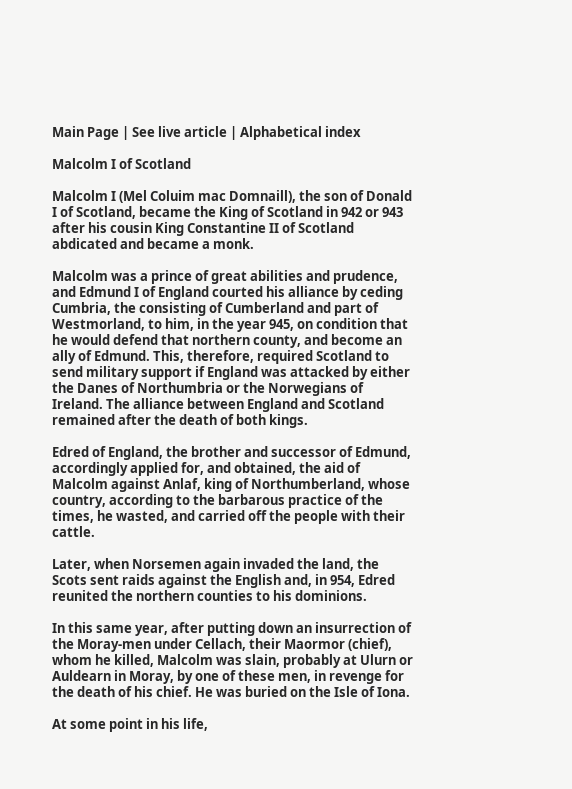Main Page | See live article | Alphabetical index

Malcolm I of Scotland

Malcolm I (Mel Coluim mac Domnaill), the son of Donald I of Scotland, became the King of Scotland in 942 or 943 after his cousin King Constantine II of Scotland abdicated and became a monk.

Malcolm was a prince of great abilities and prudence, and Edmund I of England courted his alliance by ceding Cumbria, the consisting of Cumberland and part of Westmorland, to him, in the year 945, on condition that he would defend that northern county, and become an ally of Edmund. This, therefore, required Scotland to send military support if England was attacked by either the Danes of Northumbria or the Norwegians of Ireland. The alliance between England and Scotland remained after the death of both kings.

Edred of England, the brother and successor of Edmund, accordingly applied for, and obtained, the aid of Malcolm against Anlaf, king of Northumberland, whose country, according to the barbarous practice of the times, he wasted, and carried off the people with their cattle.

Later, when Norsemen again invaded the land, the Scots sent raids against the English and, in 954, Edred reunited the northern counties to his dominions.

In this same year, after putting down an insurrection of the Moray-men under Cellach, their Maormor (chief), whom he killed, Malcolm was slain, probably at Ulurn or Auldearn in Moray, by one of these men, in revenge for the death of his chief. He was buried on the Isle of Iona.

At some point in his life,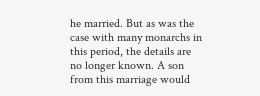he married. But as was the case with many monarchs in this period, the details are no longer known. A son from this marriage would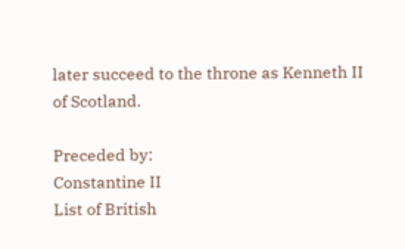later succeed to the throne as Kenneth II of Scotland.

Preceded by:
Constantine II
List of British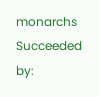monarchs Succeeded by: